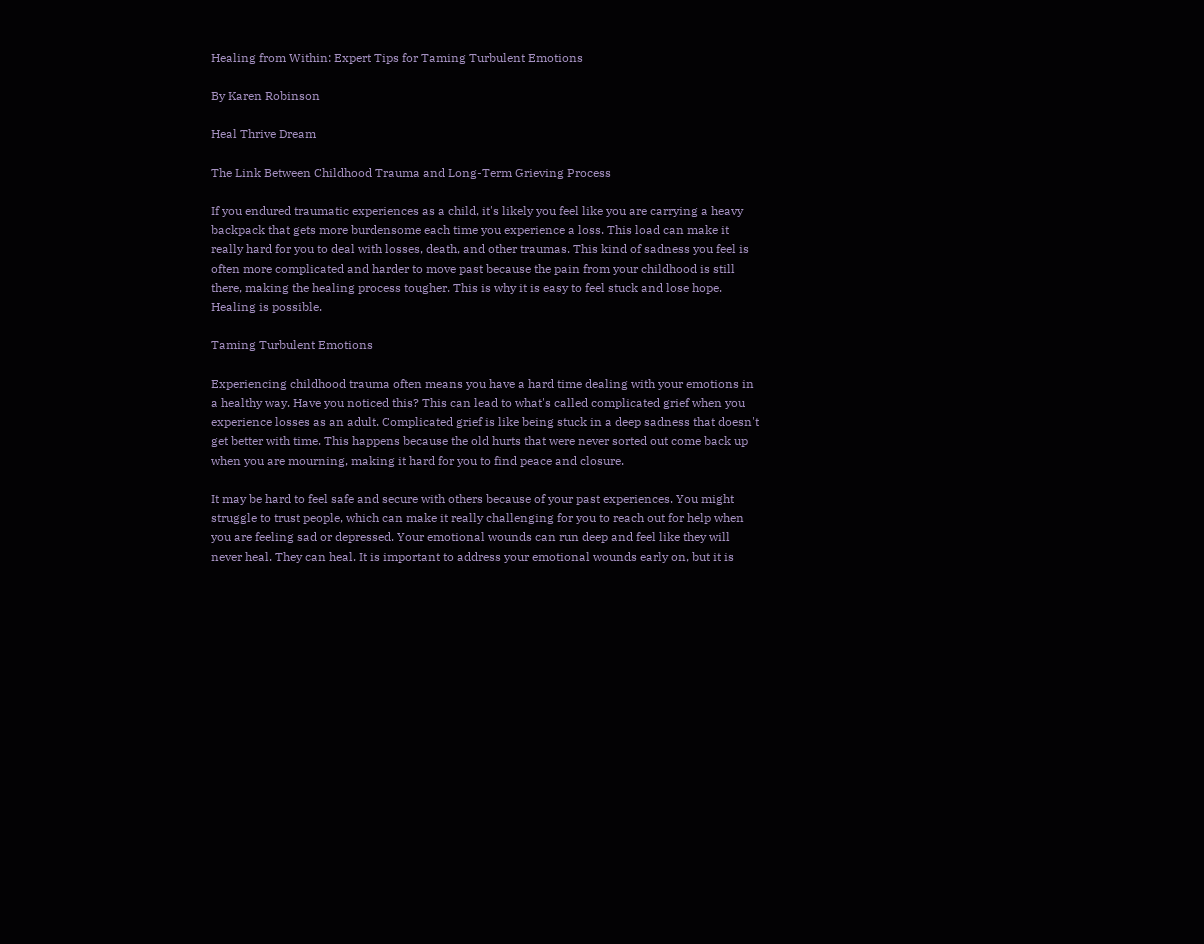Healing from Within: Expert Tips for Taming Turbulent Emotions

By Karen Robinson

Heal Thrive Dream

The Link Between Childhood Trauma and Long-Term Grieving Process

If you endured traumatic experiences as a child, it's likely you feel like you are carrying a heavy backpack that gets more burdensome each time you experience a loss. This load can make it really hard for you to deal with losses, death, and other traumas. This kind of sadness you feel is often more complicated and harder to move past because the pain from your childhood is still there, making the healing process tougher. This is why it is easy to feel stuck and lose hope. Healing is possible.

Taming Turbulent Emotions

Experiencing childhood trauma often means you have a hard time dealing with your emotions in a healthy way. Have you noticed this? This can lead to what's called complicated grief when you experience losses as an adult. Complicated grief is like being stuck in a deep sadness that doesn't get better with time. This happens because the old hurts that were never sorted out come back up when you are mourning, making it hard for you to find peace and closure.

It may be hard to feel safe and secure with others because of your past experiences. You might struggle to trust people, which can make it really challenging for you to reach out for help when you are feeling sad or depressed. Your emotional wounds can run deep and feel like they will never heal. They can heal. It is important to address your emotional wounds early on, but it is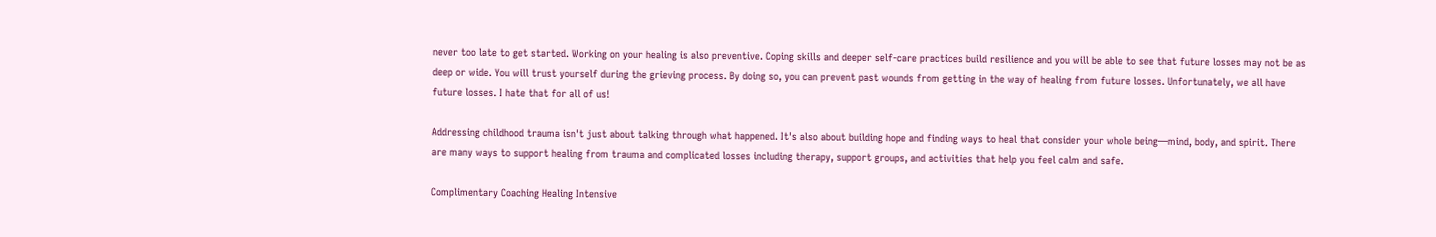never too late to get started. Working on your healing is also preventive. Coping skills and deeper self-care practices build resilience and you will be able to see that future losses may not be as deep or wide. You will trust yourself during the grieving process. By doing so, you can prevent past wounds from getting in the way of healing from future losses. Unfortunately, we all have future losses. I hate that for all of us!

Addressing childhood trauma isn't just about talking through what happened. It's also about building hope and finding ways to heal that consider your whole being—mind, body, and spirit. There are many ways to support healing from trauma and complicated losses including therapy, support groups, and activities that help you feel calm and safe.

Complimentary Coaching Healing Intensive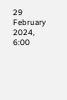29 February 2024, 6:00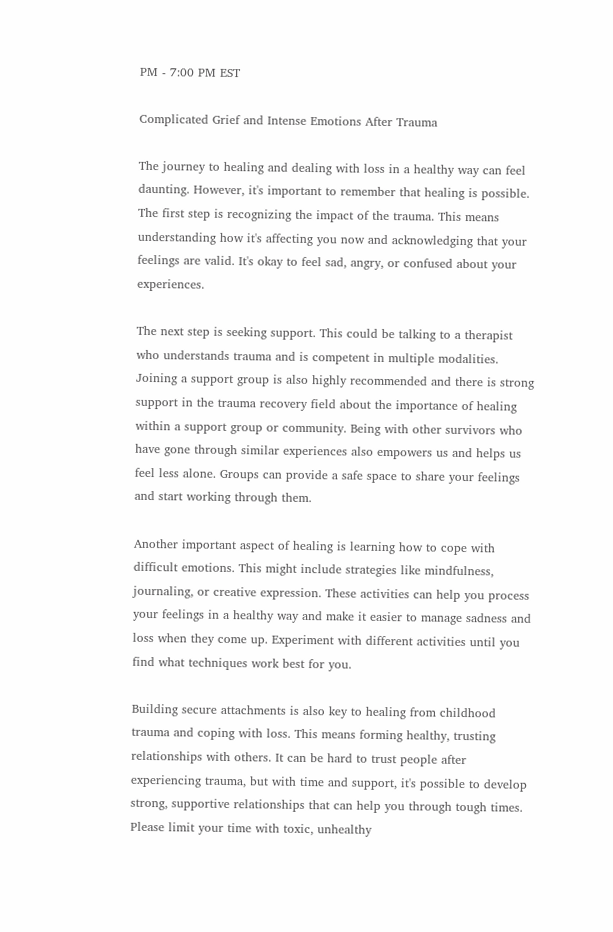PM - 7:00 PM EST

Complicated Grief and Intense Emotions After Trauma

The journey to healing and dealing with loss in a healthy way can feel daunting. However, it's important to remember that healing is possible. The first step is recognizing the impact of the trauma. This means understanding how it's affecting you now and acknowledging that your feelings are valid. It's okay to feel sad, angry, or confused about your experiences.

The next step is seeking support. This could be talking to a therapist who understands trauma and is competent in multiple modalities. Joining a support group is also highly recommended and there is strong support in the trauma recovery field about the importance of healing within a support group or community. Being with other survivors who have gone through similar experiences also empowers us and helps us feel less alone. Groups can provide a safe space to share your feelings and start working through them.

Another important aspect of healing is learning how to cope with difficult emotions. This might include strategies like mindfulness, journaling, or creative expression. These activities can help you process your feelings in a healthy way and make it easier to manage sadness and loss when they come up. Experiment with different activities until you find what techniques work best for you.

Building secure attachments is also key to healing from childhood trauma and coping with loss. This means forming healthy, trusting relationships with others. It can be hard to trust people after experiencing trauma, but with time and support, it's possible to develop strong, supportive relationships that can help you through tough times. Please limit your time with toxic, unhealthy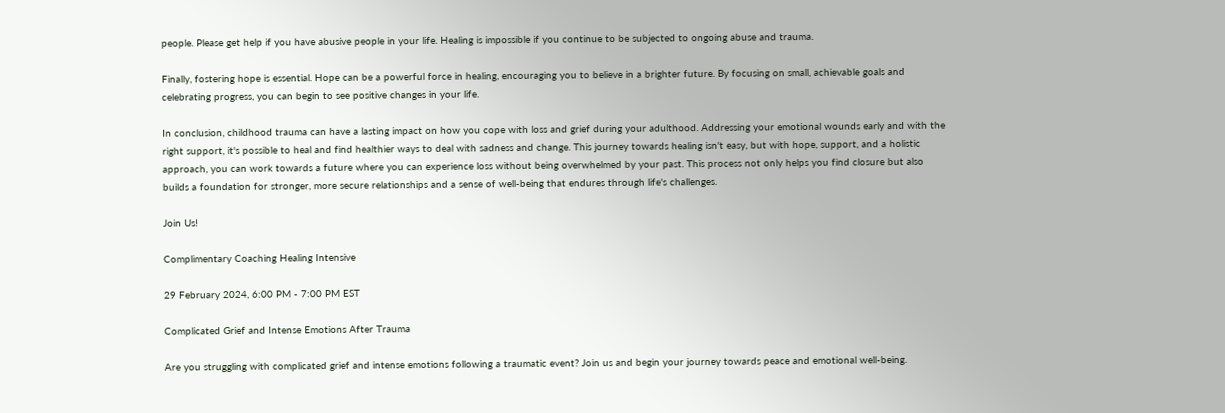people. Please get help if you have abusive people in your life. Healing is impossible if you continue to be subjected to ongoing abuse and trauma.

Finally, fostering hope is essential. Hope can be a powerful force in healing, encouraging you to believe in a brighter future. By focusing on small, achievable goals and celebrating progress, you can begin to see positive changes in your life.

In conclusion, childhood trauma can have a lasting impact on how you cope with loss and grief during your adulthood. Addressing your emotional wounds early and with the right support, it's possible to heal and find healthier ways to deal with sadness and change. This journey towards healing isn't easy, but with hope, support, and a holistic approach, you can work towards a future where you can experience loss without being overwhelmed by your past. This process not only helps you find closure but also builds a foundation for stronger, more secure relationships and a sense of well-being that endures through life's challenges.

Join Us!

Complimentary Coaching Healing Intensive

29 February 2024, 6:00 PM - 7:00 PM EST

Complicated Grief and Intense Emotions After Trauma

Are you struggling with complicated grief and intense emotions following a traumatic event? Join us and begin your journey towards peace and emotional well-being.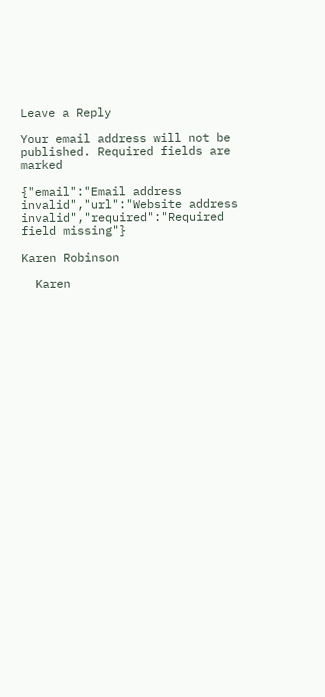Leave a Reply

Your email address will not be published. Required fields are marked

{"email":"Email address invalid","url":"Website address invalid","required":"Required field missing"}

Karen Robinson

  Karen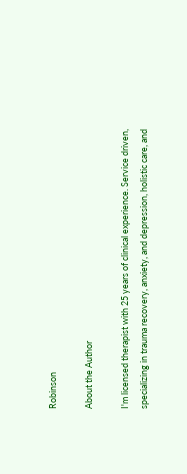Robinson

About the Author

I'm licensed therapist with 25 years of clinical experience. Service driven, specializing in trauma recovery, anxiety, and depression, holistic care, and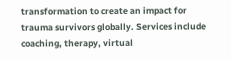transformation to create an impact for trauma survivors globally. Services include coaching, therapy, virtual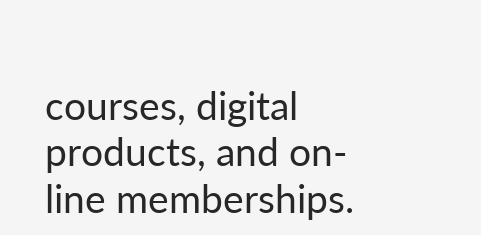courses, digital products, and on-line memberships.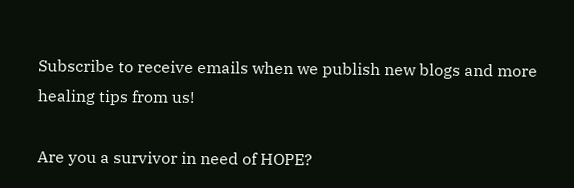Subscribe to receive emails when we publish new blogs and more healing tips from us!

Are you a survivor in need of HOPE?